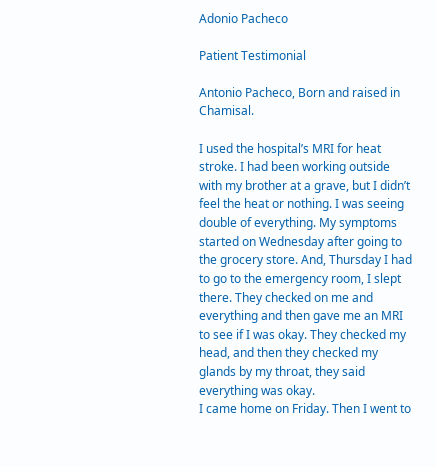Adonio Pacheco

Patient Testimonial

Antonio Pacheco, Born and raised in Chamisal.

I used the hospital’s MRI for heat stroke. I had been working outside with my brother at a grave, but I didn’t feel the heat or nothing. I was seeing double of everything. My symptoms started on Wednesday after going to the grocery store. And, Thursday I had to go to the emergency room, I slept there. They checked on me and everything and then gave me an MRI to see if I was okay. They checked my head, and then they checked my glands by my throat, they said everything was okay.
I came home on Friday. Then I went to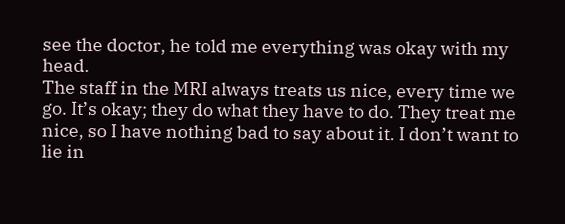see the doctor, he told me everything was okay with my head.
The staff in the MRI always treats us nice, every time we go. It’s okay; they do what they have to do. They treat me nice, so I have nothing bad to say about it. I don’t want to lie in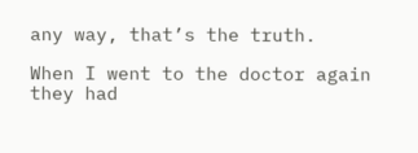any way, that’s the truth.

When I went to the doctor again they had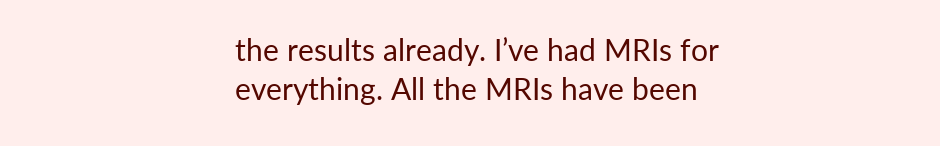the results already. I’ve had MRIs for everything. All the MRIs have been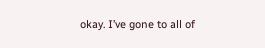okay. I’ve gone to all of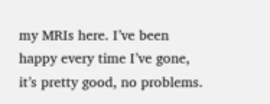my MRIs here. I’ve been happy every time I’ve gone, it’s pretty good, no problems.